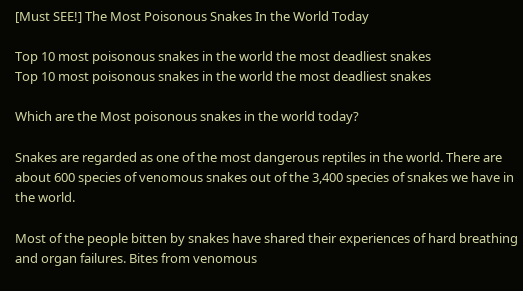[Must SEE!] The Most Poisonous Snakes In the World Today

Top 10 most poisonous snakes in the world the most deadliest snakes
Top 10 most poisonous snakes in the world the most deadliest snakes

Which are the Most poisonous snakes in the world today?

Snakes are regarded as one of the most dangerous reptiles in the world. There are about 600 species of venomous snakes out of the 3,400 species of snakes we have in the world.

Most of the people bitten by snakes have shared their experiences of hard breathing and organ failures. Bites from venomous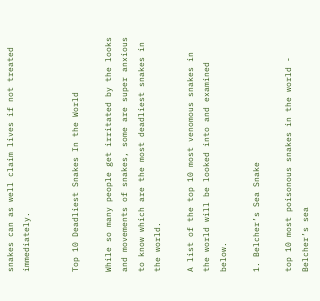snakes can as well claim lives if not treated immediately.


Top 10 Deadliest Snakes In the World

While so many people get irritated by the looks and movements of snakes, some are super anxious to know which are the most deadliest snakes in the world.

A list of the top 10 most venomous snakes in the world will be looked into and examined below.

1. Belcher’s Sea Snake

top 10 most poisonous snakes in the world - Belcher’s sea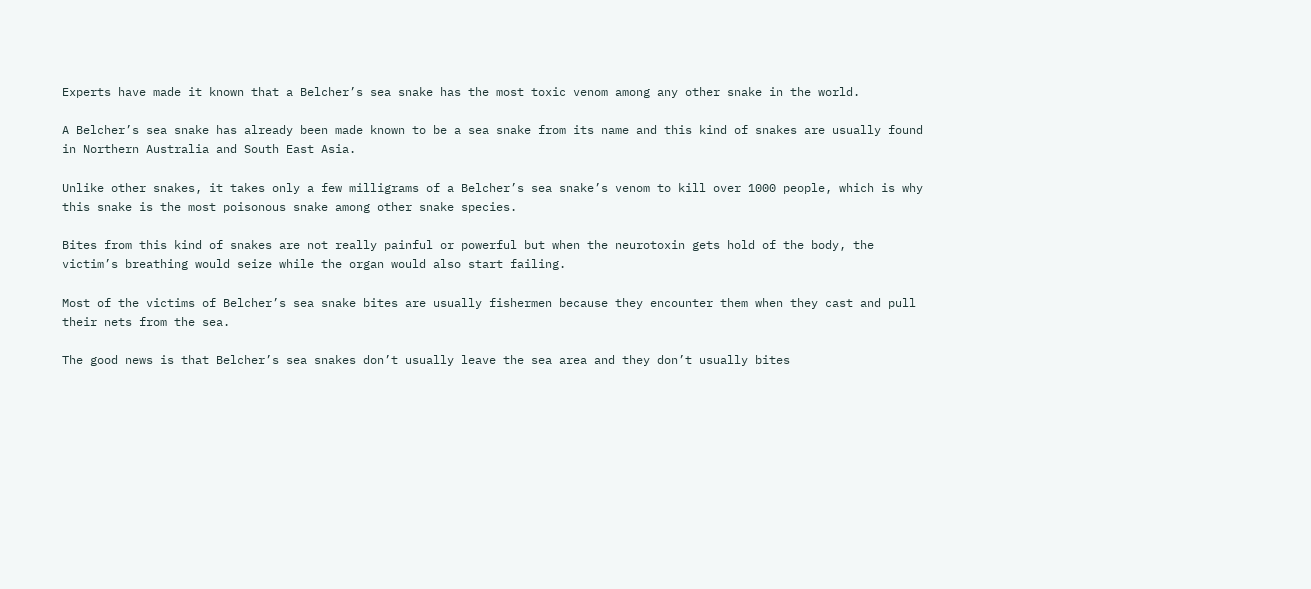Experts have made it known that a Belcher’s sea snake has the most toxic venom among any other snake in the world.

A Belcher’s sea snake has already been made known to be a sea snake from its name and this kind of snakes are usually found in Northern Australia and South East Asia.

Unlike other snakes, it takes only a few milligrams of a Belcher’s sea snake’s venom to kill over 1000 people, which is why this snake is the most poisonous snake among other snake species.

Bites from this kind of snakes are not really painful or powerful but when the neurotoxin gets hold of the body, the victim’s breathing would seize while the organ would also start failing.

Most of the victims of Belcher’s sea snake bites are usually fishermen because they encounter them when they cast and pull their nets from the sea.

The good news is that Belcher’s sea snakes don’t usually leave the sea area and they don’t usually bites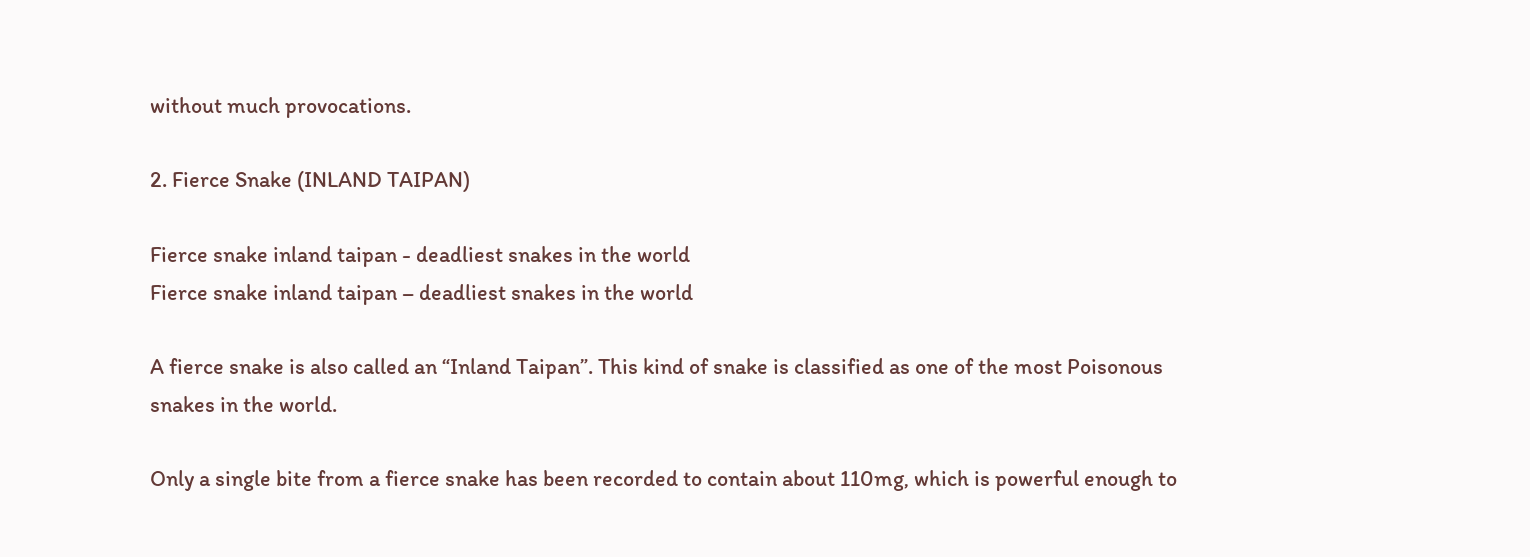without much provocations.

2. Fierce Snake (INLAND TAIPAN)

Fierce snake inland taipan - deadliest snakes in the world
Fierce snake inland taipan – deadliest snakes in the world

A fierce snake is also called an “Inland Taipan”. This kind of snake is classified as one of the most Poisonous snakes in the world.

Only a single bite from a fierce snake has been recorded to contain about 110mg, which is powerful enough to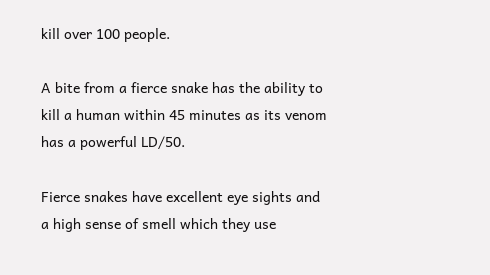kill over 100 people.

A bite from a fierce snake has the ability to kill a human within 45 minutes as its venom has a powerful LD/50.

Fierce snakes have excellent eye sights and a high sense of smell which they use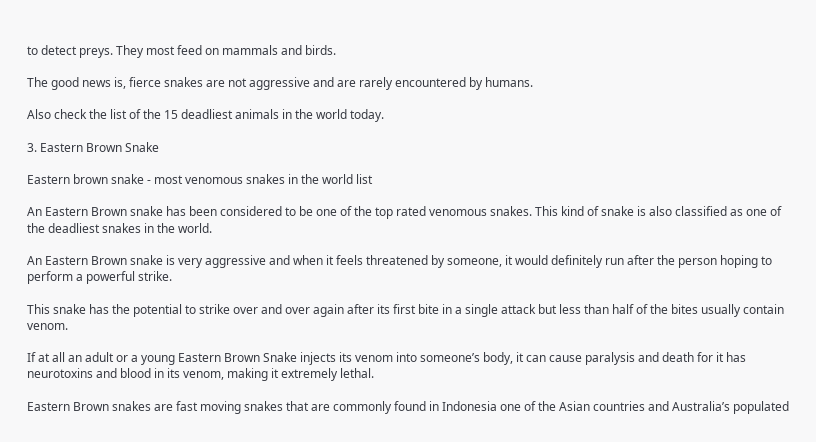to detect preys. They most feed on mammals and birds.

The good news is, fierce snakes are not aggressive and are rarely encountered by humans.

Also check the list of the 15 deadliest animals in the world today.

3. Eastern Brown Snake

Eastern brown snake - most venomous snakes in the world list

An Eastern Brown snake has been considered to be one of the top rated venomous snakes. This kind of snake is also classified as one of the deadliest snakes in the world.

An Eastern Brown snake is very aggressive and when it feels threatened by someone, it would definitely run after the person hoping to perform a powerful strike.

This snake has the potential to strike over and over again after its first bite in a single attack but less than half of the bites usually contain venom.

If at all an adult or a young Eastern Brown Snake injects its venom into someone’s body, it can cause paralysis and death for it has neurotoxins and blood in its venom, making it extremely lethal.

Eastern Brown snakes are fast moving snakes that are commonly found in Indonesia one of the Asian countries and Australia’s populated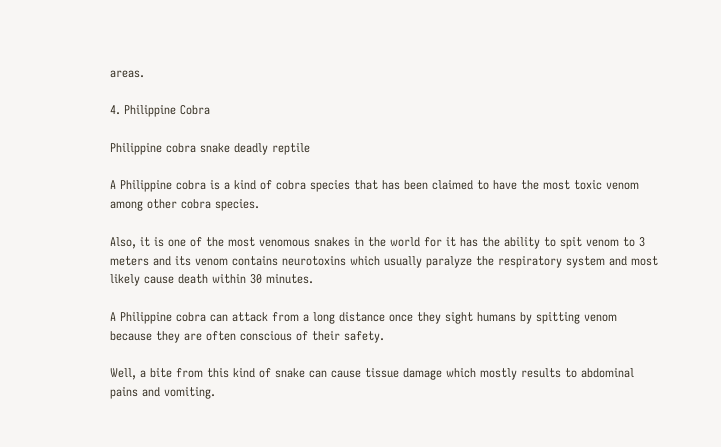areas.

4. Philippine Cobra

Philippine cobra snake deadly reptile

A Philippine cobra is a kind of cobra species that has been claimed to have the most toxic venom among other cobra species.

Also, it is one of the most venomous snakes in the world for it has the ability to spit venom to 3 meters and its venom contains neurotoxins which usually paralyze the respiratory system and most likely cause death within 30 minutes.

A Philippine cobra can attack from a long distance once they sight humans by spitting venom because they are often conscious of their safety.

Well, a bite from this kind of snake can cause tissue damage which mostly results to abdominal pains and vomiting.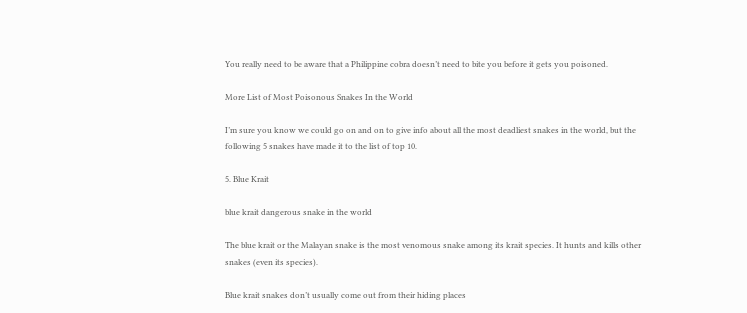You really need to be aware that a Philippine cobra doesn’t need to bite you before it gets you poisoned.

More List of Most Poisonous Snakes In the World

I’m sure you know we could go on and on to give info about all the most deadliest snakes in the world, but the following 5 snakes have made it to the list of top 10.

5. Blue Krait

blue krait dangerous snake in the world

The blue krait or the Malayan snake is the most venomous snake among its krait species. It hunts and kills other snakes (even its species).

Blue krait snakes don’t usually come out from their hiding places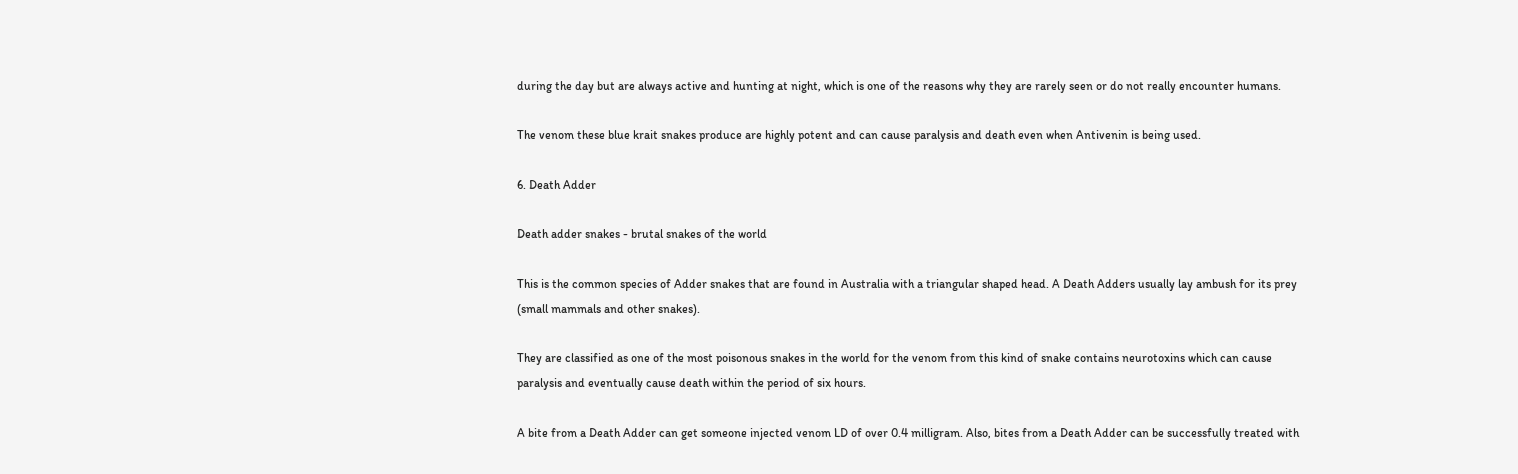during the day but are always active and hunting at night, which is one of the reasons why they are rarely seen or do not really encounter humans.

The venom these blue krait snakes produce are highly potent and can cause paralysis and death even when Antivenin is being used.

6. Death Adder

Death adder snakes - brutal snakes of the world

This is the common species of Adder snakes that are found in Australia with a triangular shaped head. A Death Adders usually lay ambush for its prey (small mammals and other snakes).

They are classified as one of the most poisonous snakes in the world for the venom from this kind of snake contains neurotoxins which can cause paralysis and eventually cause death within the period of six hours.

A bite from a Death Adder can get someone injected venom LD of over 0.4 milligram. Also, bites from a Death Adder can be successfully treated with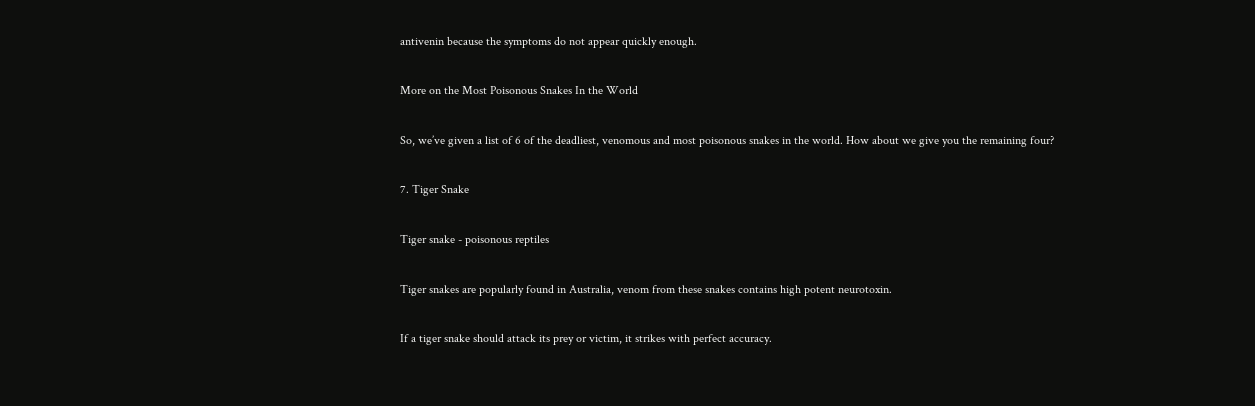antivenin because the symptoms do not appear quickly enough.

More on the Most Poisonous Snakes In the World

So, we’ve given a list of 6 of the deadliest, venomous and most poisonous snakes in the world. How about we give you the remaining four?

7. Tiger Snake

Tiger snake - poisonous reptiles

Tiger snakes are popularly found in Australia, venom from these snakes contains high potent neurotoxin.

If a tiger snake should attack its prey or victim, it strikes with perfect accuracy.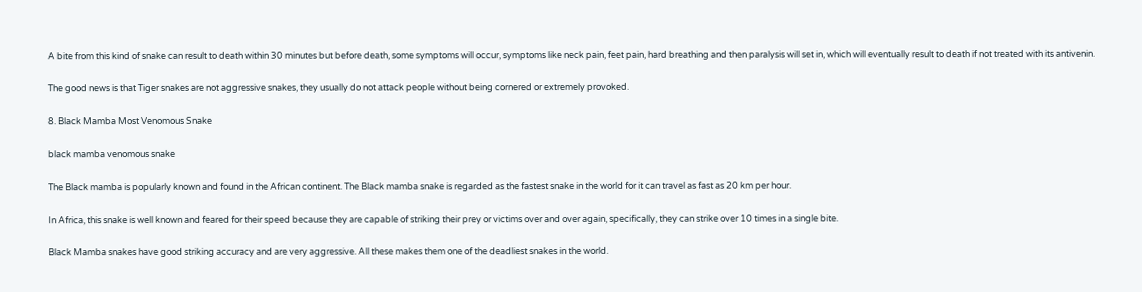A bite from this kind of snake can result to death within 30 minutes but before death, some symptoms will occur, symptoms like neck pain, feet pain, hard breathing and then paralysis will set in, which will eventually result to death if not treated with its antivenin.

The good news is that Tiger snakes are not aggressive snakes, they usually do not attack people without being cornered or extremely provoked.

8. Black Mamba Most Venomous Snake

black mamba venomous snake

The Black mamba is popularly known and found in the African continent. The Black mamba snake is regarded as the fastest snake in the world for it can travel as fast as 20 km per hour.

In Africa, this snake is well known and feared for their speed because they are capable of striking their prey or victims over and over again, specifically, they can strike over 10 times in a single bite.

Black Mamba snakes have good striking accuracy and are very aggressive. All these makes them one of the deadliest snakes in the world.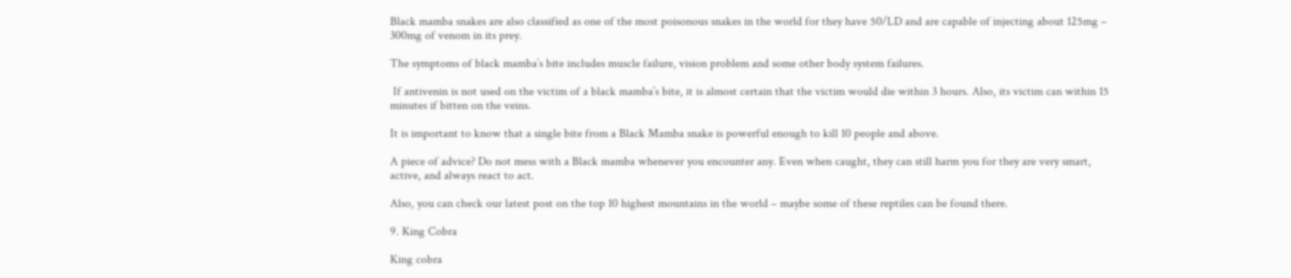Black mamba snakes are also classified as one of the most poisonous snakes in the world for they have 50/LD and are capable of injecting about 125mg – 300mg of venom in its prey.

The symptoms of black mamba’s bite includes muscle failure, vision problem and some other body system failures.

 If antivenin is not used on the victim of a black mamba’s bite, it is almost certain that the victim would die within 3 hours. Also, its victim can within 15 minutes if bitten on the veins.

It is important to know that a single bite from a Black Mamba snake is powerful enough to kill 10 people and above.

A piece of advice? Do not mess with a Black mamba whenever you encounter any. Even when caught, they can still harm you for they are very smart, active, and always react to act.

Also, you can check our latest post on the top 10 highest mountains in the world – maybe some of these reptiles can be found there.

9. King Cobra

King cobra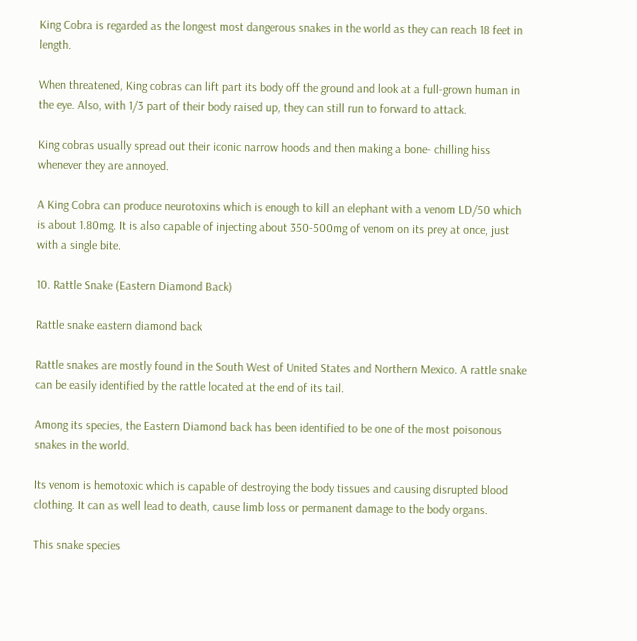King Cobra is regarded as the longest most dangerous snakes in the world as they can reach 18 feet in length.

When threatened, King cobras can lift part its body off the ground and look at a full-grown human in the eye. Also, with 1/3 part of their body raised up, they can still run to forward to attack.

King cobras usually spread out their iconic narrow hoods and then making a bone- chilling hiss whenever they are annoyed.

A King Cobra can produce neurotoxins which is enough to kill an elephant with a venom LD/50 which is about 1.80mg. It is also capable of injecting about 350-500mg of venom on its prey at once, just with a single bite.

10. Rattle Snake (Eastern Diamond Back)

Rattle snake eastern diamond back

Rattle snakes are mostly found in the South West of United States and Northern Mexico. A rattle snake can be easily identified by the rattle located at the end of its tail.

Among its species, the Eastern Diamond back has been identified to be one of the most poisonous snakes in the world.

Its venom is hemotoxic which is capable of destroying the body tissues and causing disrupted blood clothing. It can as well lead to death, cause limb loss or permanent damage to the body organs.

This snake species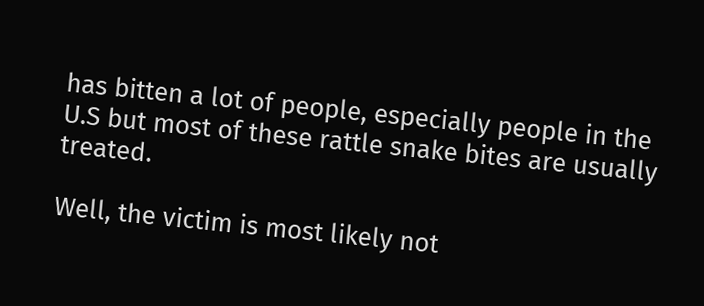has bitten a lot of people, especially people in the U.S but most of these rattle snake bites are usually treated.

Well, the victim is most likely not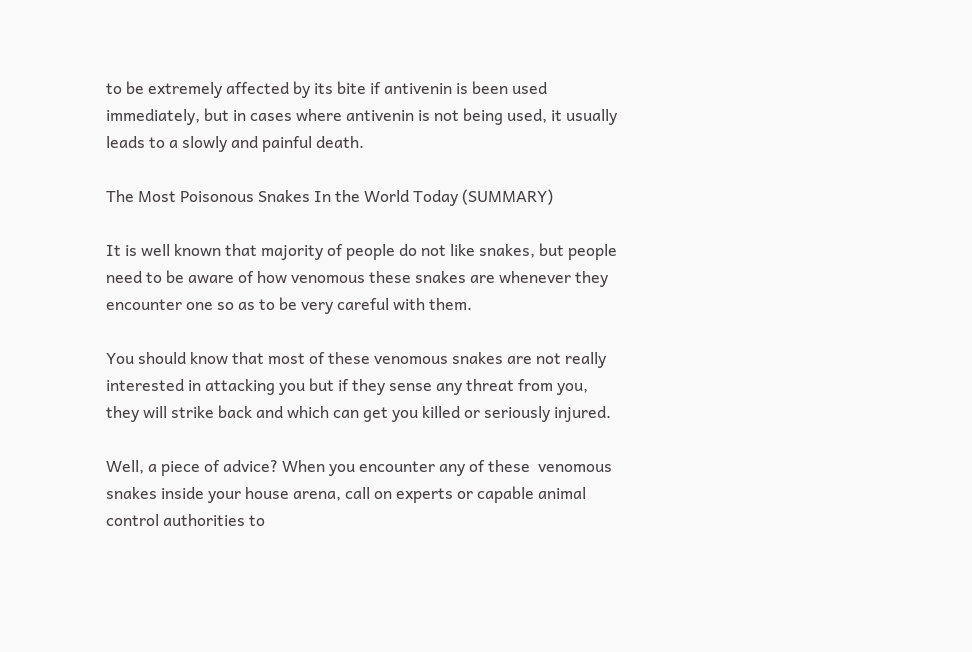to be extremely affected by its bite if antivenin is been used immediately, but in cases where antivenin is not being used, it usually leads to a slowly and painful death.

The Most Poisonous Snakes In the World Today (SUMMARY)

It is well known that majority of people do not like snakes, but people need to be aware of how venomous these snakes are whenever they encounter one so as to be very careful with them.

You should know that most of these venomous snakes are not really interested in attacking you but if they sense any threat from you, they will strike back and which can get you killed or seriously injured.

Well, a piece of advice? When you encounter any of these  venomous snakes inside your house arena, call on experts or capable animal control authorities to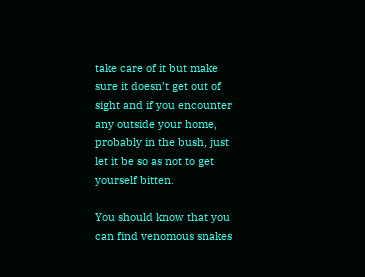take care of it but make sure it doesn’t get out of sight and if you encounter any outside your home, probably in the bush, just let it be so as not to get yourself bitten.

You should know that you can find venomous snakes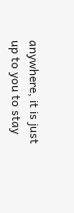anywhere, it is just up to you to stay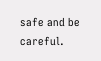safe and be careful.